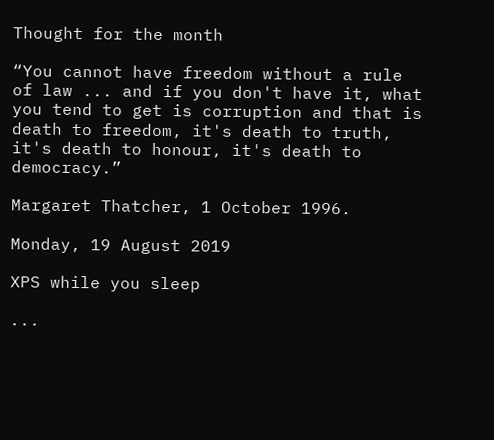Thought for the month

“You cannot have freedom without a rule of law ... and if you don't have it, what you tend to get is corruption and that is death to freedom, it's death to truth, it's death to honour, it's death to democracy.”

Margaret Thatcher, 1 October 1996.

Monday, 19 August 2019

XPS while you sleep

...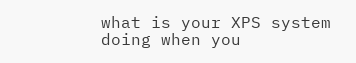what is your XPS system doing when you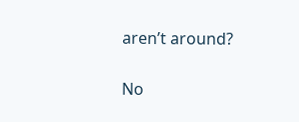aren’t around?

No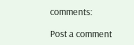comments:

Post a comment